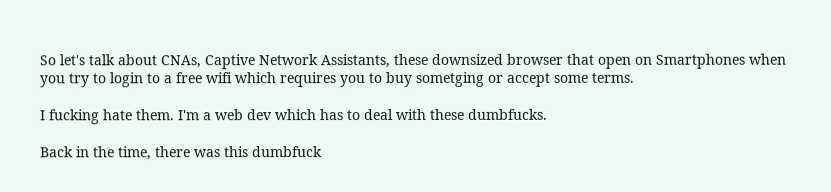So let's talk about CNAs, Captive Network Assistants, these downsized browser that open on Smartphones when you try to login to a free wifi which requires you to buy sometging or accept some terms.

I fucking hate them. I'm a web dev which has to deal with these dumbfucks.

Back in the time, there was this dumbfuck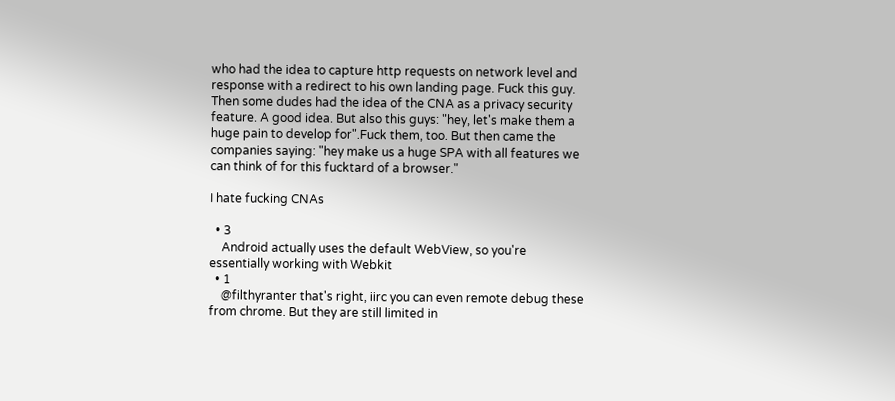who had the idea to capture http requests on network level and response with a redirect to his own landing page. Fuck this guy. Then some dudes had the idea of the CNA as a privacy security feature. A good idea. But also this guys: "hey, let's make them a huge pain to develop for".Fuck them, too. But then came the companies saying: "hey make us a huge SPA with all features we can think of for this fucktard of a browser."

I hate fucking CNAs

  • 3
    Android actually uses the default WebView, so you're essentially working with Webkit
  • 1
    @filthyranter that's right, iirc you can even remote debug these from chrome. But they are still limited in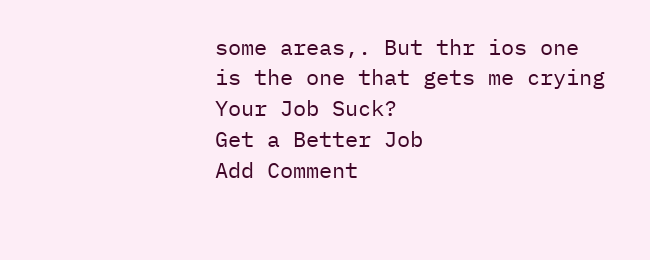some areas,. But thr ios one is the one that gets me crying
Your Job Suck?
Get a Better Job
Add Comment